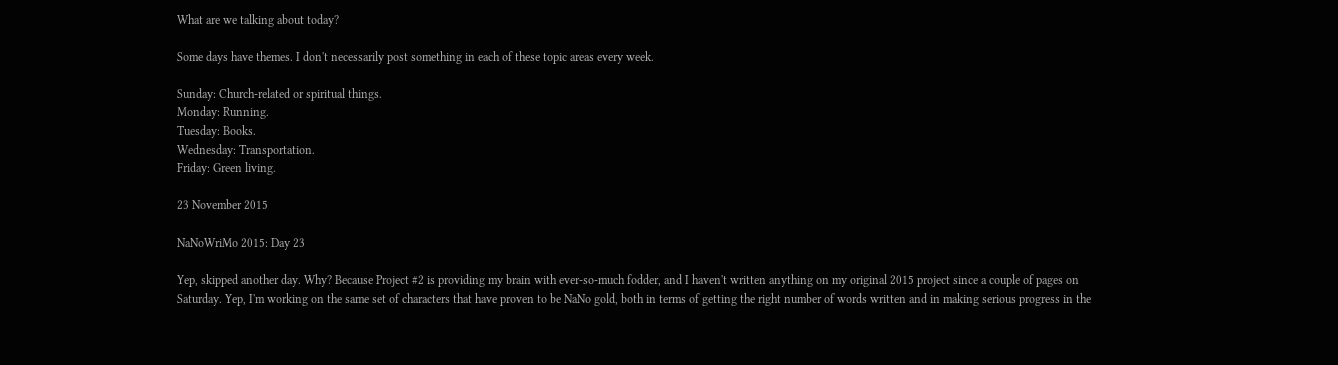What are we talking about today?

Some days have themes. I don't necessarily post something in each of these topic areas every week.

Sunday: Church-related or spiritual things.
Monday: Running.
Tuesday: Books.
Wednesday: Transportation.
Friday: Green living.

23 November 2015

NaNoWriMo 2015: Day 23

Yep, skipped another day. Why? Because Project #2 is providing my brain with ever-so-much fodder, and I haven't written anything on my original 2015 project since a couple of pages on Saturday. Yep, I'm working on the same set of characters that have proven to be NaNo gold, both in terms of getting the right number of words written and in making serious progress in the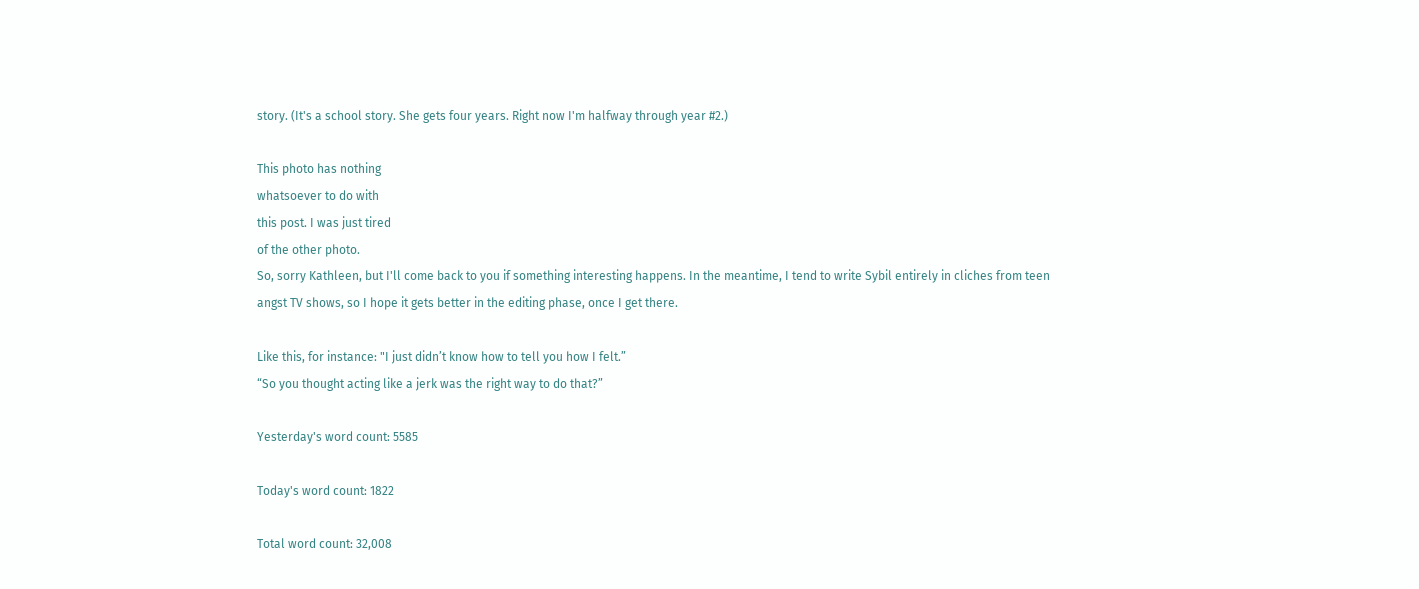story. (It's a school story. She gets four years. Right now I'm halfway through year #2.)

This photo has nothing
whatsoever to do with
this post. I was just tired
of the other photo.
So, sorry Kathleen, but I'll come back to you if something interesting happens. In the meantime, I tend to write Sybil entirely in cliches from teen angst TV shows, so I hope it gets better in the editing phase, once I get there.

Like this, for instance: "I just didn’t know how to tell you how I felt.”
“So you thought acting like a jerk was the right way to do that?”

Yesterday's word count: 5585

Today's word count: 1822

Total word count: 32,008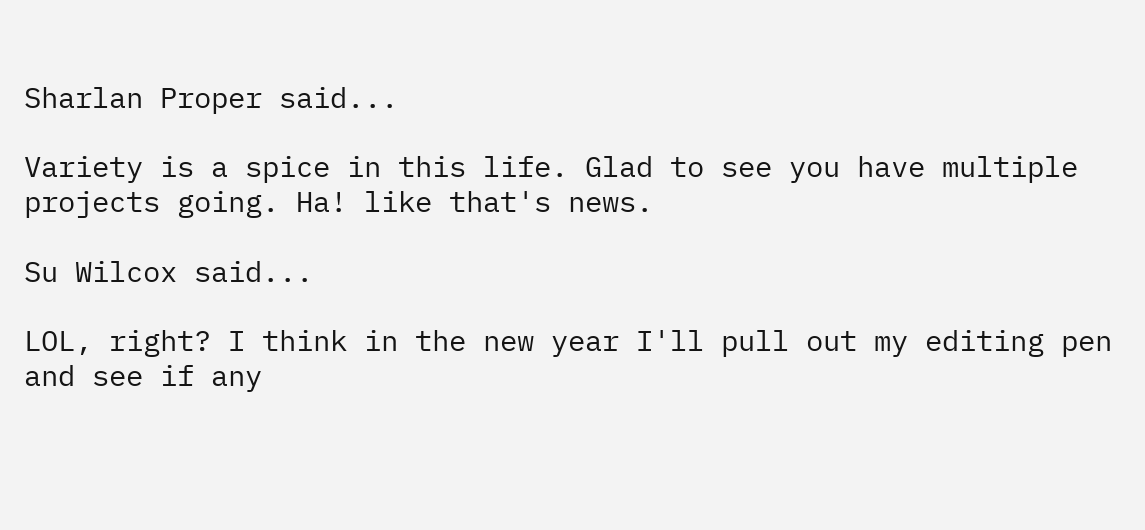Sharlan Proper said...

Variety is a spice in this life. Glad to see you have multiple projects going. Ha! like that's news.

Su Wilcox said...

LOL, right? I think in the new year I'll pull out my editing pen and see if any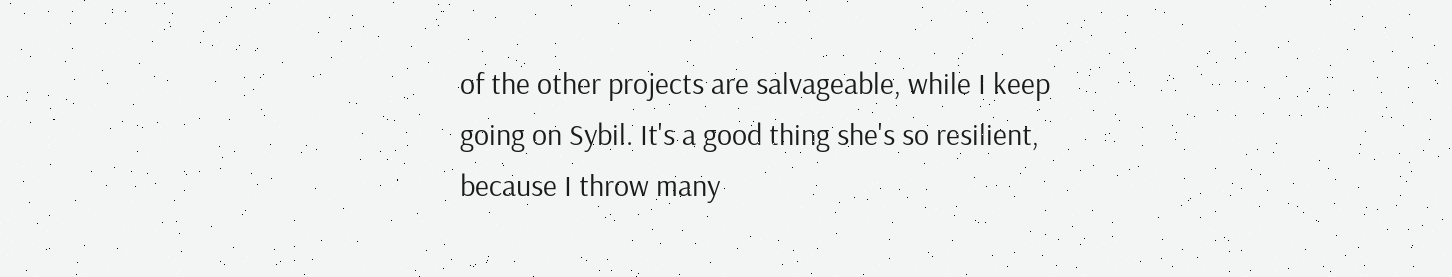of the other projects are salvageable, while I keep going on Sybil. It's a good thing she's so resilient, because I throw many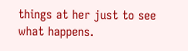things at her just to see what happens.